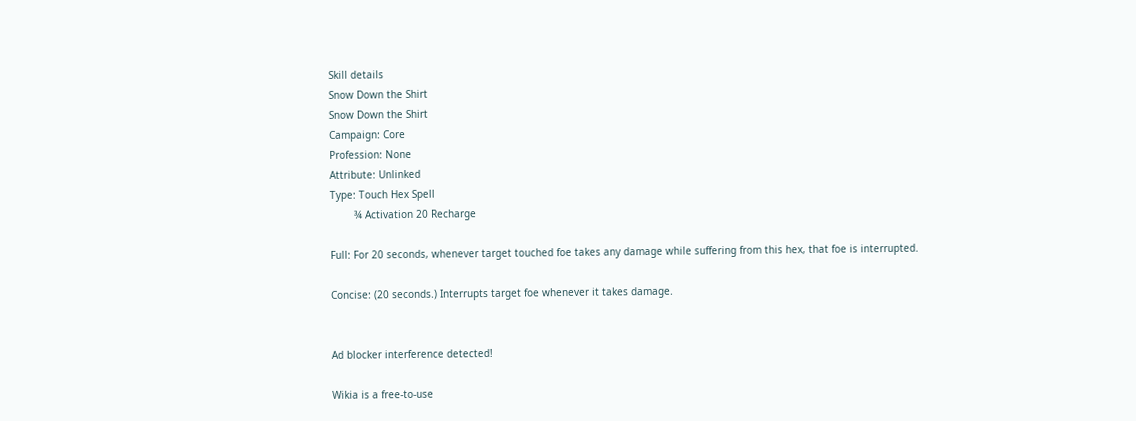Skill details
Snow Down the Shirt
Snow Down the Shirt
Campaign: Core
Profession: None
Attribute: Unlinked
Type: Touch Hex Spell
        ¾ Activation 20 Recharge

Full: For 20 seconds, whenever target touched foe takes any damage while suffering from this hex, that foe is interrupted.

Concise: (20 seconds.) Interrupts target foe whenever it takes damage.


Ad blocker interference detected!

Wikia is a free-to-use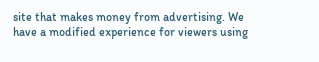site that makes money from advertising. We have a modified experience for viewers using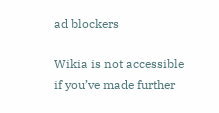ad blockers

Wikia is not accessible if you’ve made further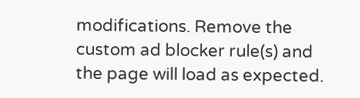modifications. Remove the custom ad blocker rule(s) and the page will load as expected.